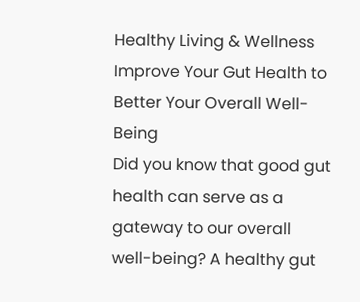Healthy Living & Wellness
Improve Your Gut Health to Better Your Overall Well-Being
Did you know that good gut health can serve as a gateway to our overall well-being? A healthy gut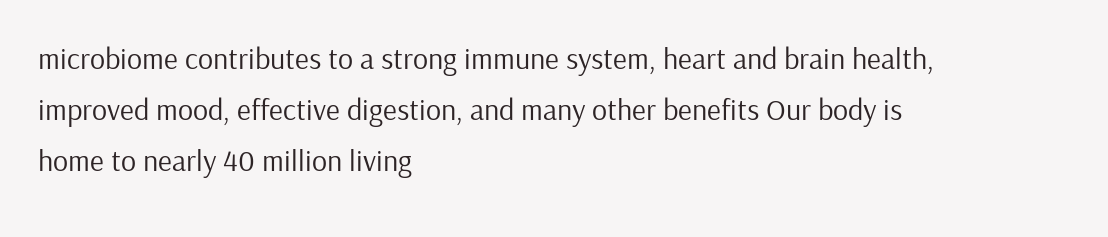microbiome contributes to a strong immune system, heart and brain health, improved mood, effective digestion, and many other benefits Our body is home to nearly 40 million living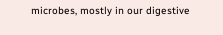microbes, mostly in our digestive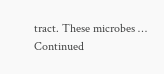tract. These microbes … Continued